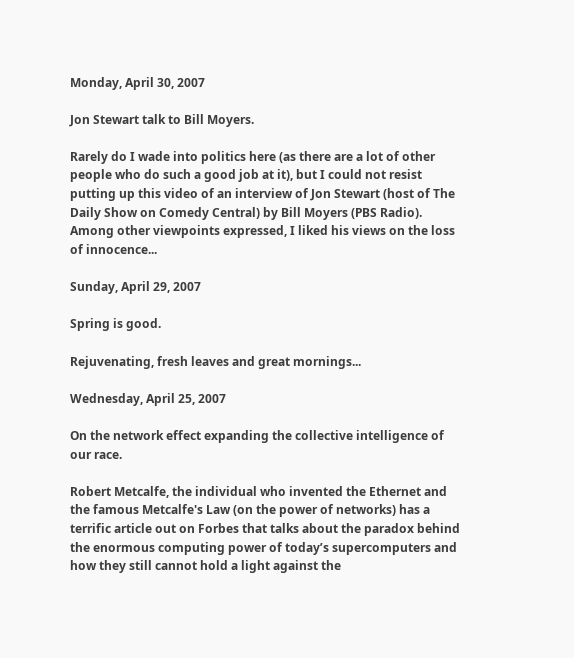Monday, April 30, 2007

Jon Stewart talk to Bill Moyers.

Rarely do I wade into politics here (as there are a lot of other people who do such a good job at it), but I could not resist putting up this video of an interview of Jon Stewart (host of The Daily Show on Comedy Central) by Bill Moyers (PBS Radio).
Among other viewpoints expressed, I liked his views on the loss of innocence...

Sunday, April 29, 2007

Spring is good.

Rejuvenating, fresh leaves and great mornings...

Wednesday, April 25, 2007

On the network effect expanding the collective intelligence of our race.

Robert Metcalfe, the individual who invented the Ethernet and the famous Metcalfe's Law (on the power of networks) has a terrific article out on Forbes that talks about the paradox behind the enormous computing power of today’s supercomputers and how they still cannot hold a light against the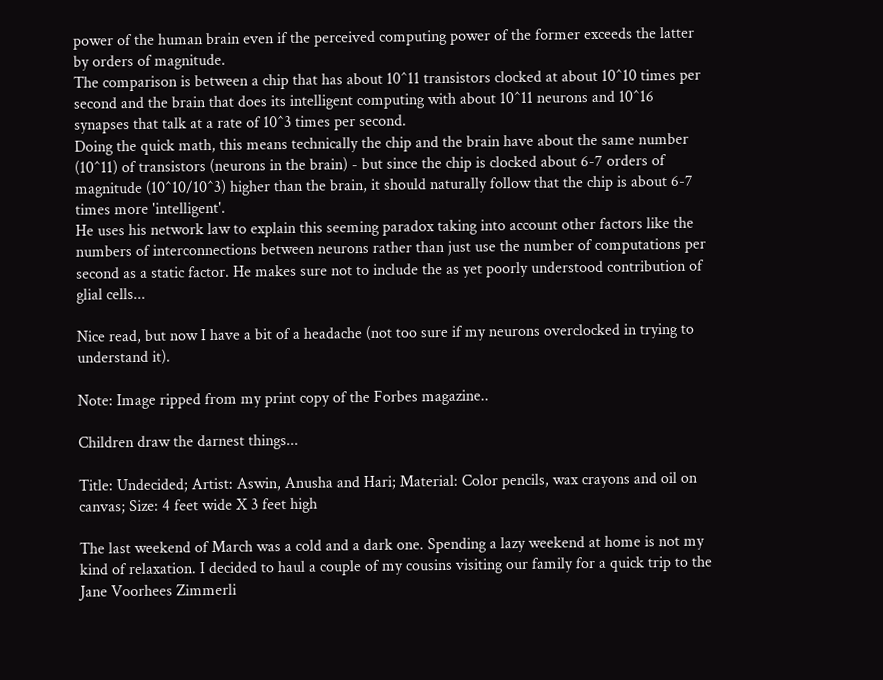power of the human brain even if the perceived computing power of the former exceeds the latter by orders of magnitude.
The comparison is between a chip that has about 10^11 transistors clocked at about 10^10 times per second and the brain that does its intelligent computing with about 10^11 neurons and 10^16 synapses that talk at a rate of 10^3 times per second.
Doing the quick math, this means technically the chip and the brain have about the same number (10^11) of transistors (neurons in the brain) - but since the chip is clocked about 6-7 orders of magnitude (10^10/10^3) higher than the brain, it should naturally follow that the chip is about 6-7 times more 'intelligent'.
He uses his network law to explain this seeming paradox taking into account other factors like the numbers of interconnections between neurons rather than just use the number of computations per second as a static factor. He makes sure not to include the as yet poorly understood contribution of glial cells...

Nice read, but now I have a bit of a headache (not too sure if my neurons overclocked in trying to understand it).

Note: Image ripped from my print copy of the Forbes magazine..

Children draw the darnest things...

Title: Undecided; Artist: Aswin, Anusha and Hari; Material: Color pencils, wax crayons and oil on canvas; Size: 4 feet wide X 3 feet high

The last weekend of March was a cold and a dark one. Spending a lazy weekend at home is not my kind of relaxation. I decided to haul a couple of my cousins visiting our family for a quick trip to the Jane Voorhees Zimmerli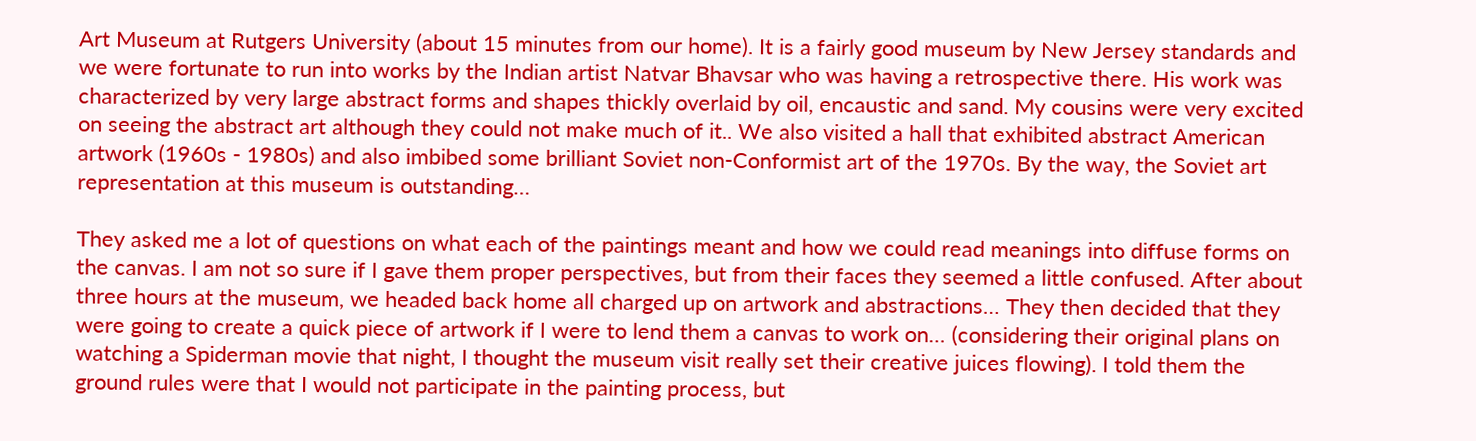Art Museum at Rutgers University (about 15 minutes from our home). It is a fairly good museum by New Jersey standards and we were fortunate to run into works by the Indian artist Natvar Bhavsar who was having a retrospective there. His work was characterized by very large abstract forms and shapes thickly overlaid by oil, encaustic and sand. My cousins were very excited on seeing the abstract art although they could not make much of it.. We also visited a hall that exhibited abstract American artwork (1960s - 1980s) and also imbibed some brilliant Soviet non-Conformist art of the 1970s. By the way, the Soviet art representation at this museum is outstanding…

They asked me a lot of questions on what each of the paintings meant and how we could read meanings into diffuse forms on the canvas. I am not so sure if I gave them proper perspectives, but from their faces they seemed a little confused. After about three hours at the museum, we headed back home all charged up on artwork and abstractions… They then decided that they were going to create a quick piece of artwork if I were to lend them a canvas to work on… (considering their original plans on watching a Spiderman movie that night, I thought the museum visit really set their creative juices flowing). I told them the ground rules were that I would not participate in the painting process, but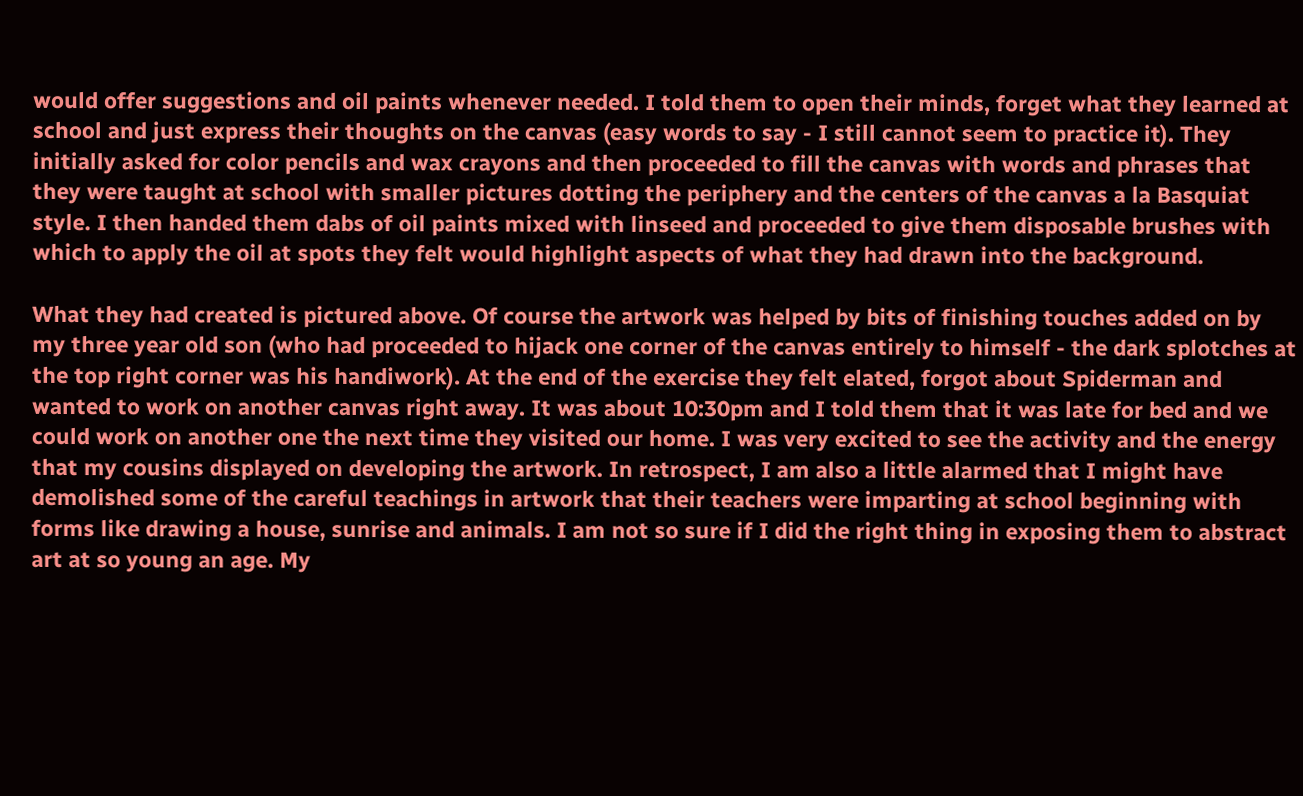would offer suggestions and oil paints whenever needed. I told them to open their minds, forget what they learned at school and just express their thoughts on the canvas (easy words to say - I still cannot seem to practice it). They initially asked for color pencils and wax crayons and then proceeded to fill the canvas with words and phrases that they were taught at school with smaller pictures dotting the periphery and the centers of the canvas a la Basquiat style. I then handed them dabs of oil paints mixed with linseed and proceeded to give them disposable brushes with which to apply the oil at spots they felt would highlight aspects of what they had drawn into the background.

What they had created is pictured above. Of course the artwork was helped by bits of finishing touches added on by my three year old son (who had proceeded to hijack one corner of the canvas entirely to himself - the dark splotches at the top right corner was his handiwork). At the end of the exercise they felt elated, forgot about Spiderman and wanted to work on another canvas right away. It was about 10:30pm and I told them that it was late for bed and we could work on another one the next time they visited our home. I was very excited to see the activity and the energy that my cousins displayed on developing the artwork. In retrospect, I am also a little alarmed that I might have demolished some of the careful teachings in artwork that their teachers were imparting at school beginning with forms like drawing a house, sunrise and animals. I am not so sure if I did the right thing in exposing them to abstract art at so young an age. My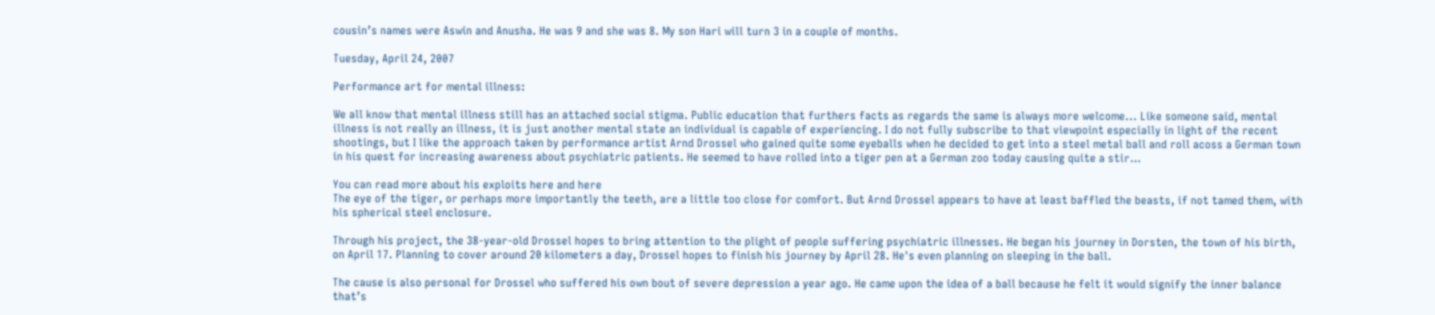cousin’s names were Aswin and Anusha. He was 9 and she was 8. My son Hari will turn 3 in a couple of months.

Tuesday, April 24, 2007

Performance art for mental illness:

We all know that mental illness still has an attached social stigma. Public education that furthers facts as regards the same is always more welcome... Like someone said, mental illness is not really an illness, it is just another mental state an individual is capable of experiencing. I do not fully subscribe to that viewpoint especially in light of the recent shootings, but I like the approach taken by performance artist Arnd Drossel who gained quite some eyeballs when he decided to get into a steel metal ball and roll acoss a German town in his quest for increasing awareness about psychiatric patients. He seemed to have rolled into a tiger pen at a German zoo today causing quite a stir…

You can read more about his exploits here and here
The eye of the tiger, or perhaps more importantly the teeth, are a little too close for comfort. But Arnd Drossel appears to have at least baffled the beasts, if not tamed them, with his spherical steel enclosure.

Through his project, the 38-year-old Drossel hopes to bring attention to the plight of people suffering psychiatric illnesses. He began his journey in Dorsten, the town of his birth, on April 17. Planning to cover around 20 kilometers a day, Drossel hopes to finish his journey by April 28. He's even planning on sleeping in the ball.

The cause is also personal for Drossel who suffered his own bout of severe depression a year ago. He came upon the idea of a ball because he felt it would signify the inner balance that’s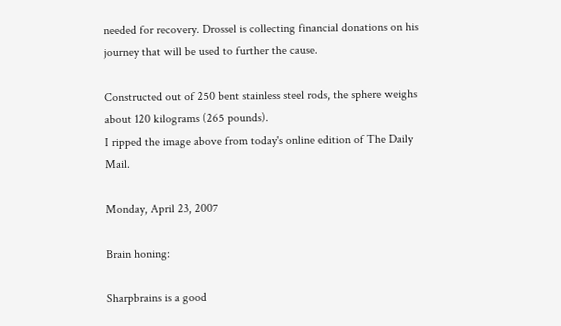needed for recovery. Drossel is collecting financial donations on his journey that will be used to further the cause.

Constructed out of 250 bent stainless steel rods, the sphere weighs about 120 kilograms (265 pounds).
I ripped the image above from today's online edition of The Daily Mail.

Monday, April 23, 2007

Brain honing:

Sharpbrains is a good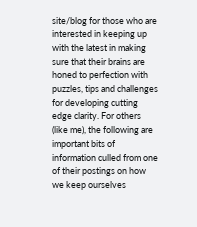site/blog for those who are interested in keeping up with the latest in making sure that their brains are honed to perfection with puzzles, tips and challenges for developing cutting edge clarity. For others (like me), the following are important bits of information culled from one of their postings on how we keep ourselves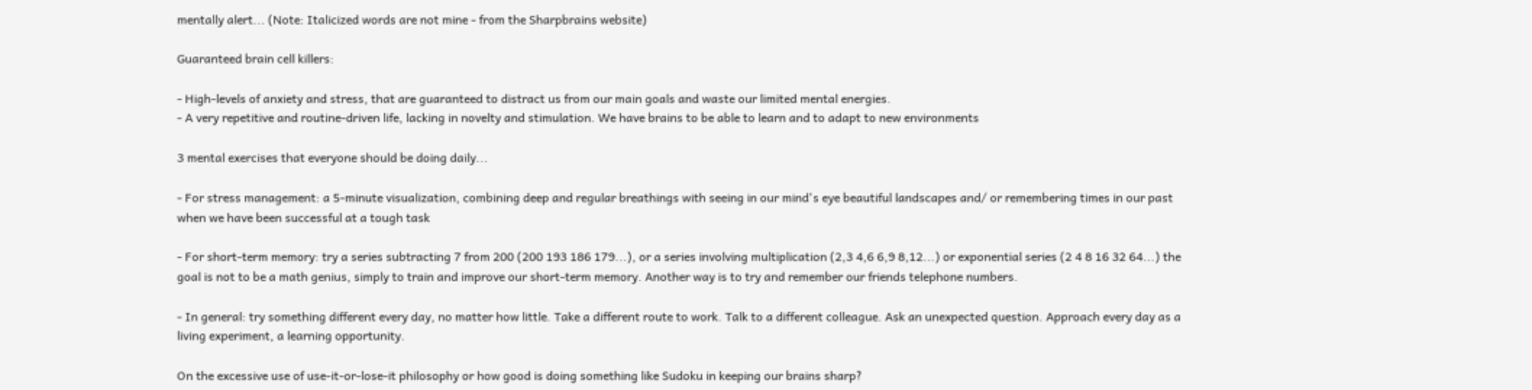mentally alert... (Note: Italicized words are not mine - from the Sharpbrains website)

Guaranteed brain cell killers:

- High-levels of anxiety and stress, that are guaranteed to distract us from our main goals and waste our limited mental energies.
- A very repetitive and routine-driven life, lacking in novelty and stimulation. We have brains to be able to learn and to adapt to new environments

3 mental exercises that everyone should be doing daily...

- For stress management: a 5-minute visualization, combining deep and regular breathings with seeing in our mind's eye beautiful landscapes and/ or remembering times in our past when we have been successful at a tough task

- For short-term memory: try a series subtracting 7 from 200 (200 193 186 179...), or a series involving multiplication (2,3 4,6 6,9 8,12...) or exponential series (2 4 8 16 32 64...) the goal is not to be a math genius, simply to train and improve our short-term memory. Another way is to try and remember our friends telephone numbers.

- In general: try something different every day, no matter how little. Take a different route to work. Talk to a different colleague. Ask an unexpected question. Approach every day as a living experiment, a learning opportunity.

On the excessive use of use-it-or-lose-it philosophy or how good is doing something like Sudoku in keeping our brains sharp?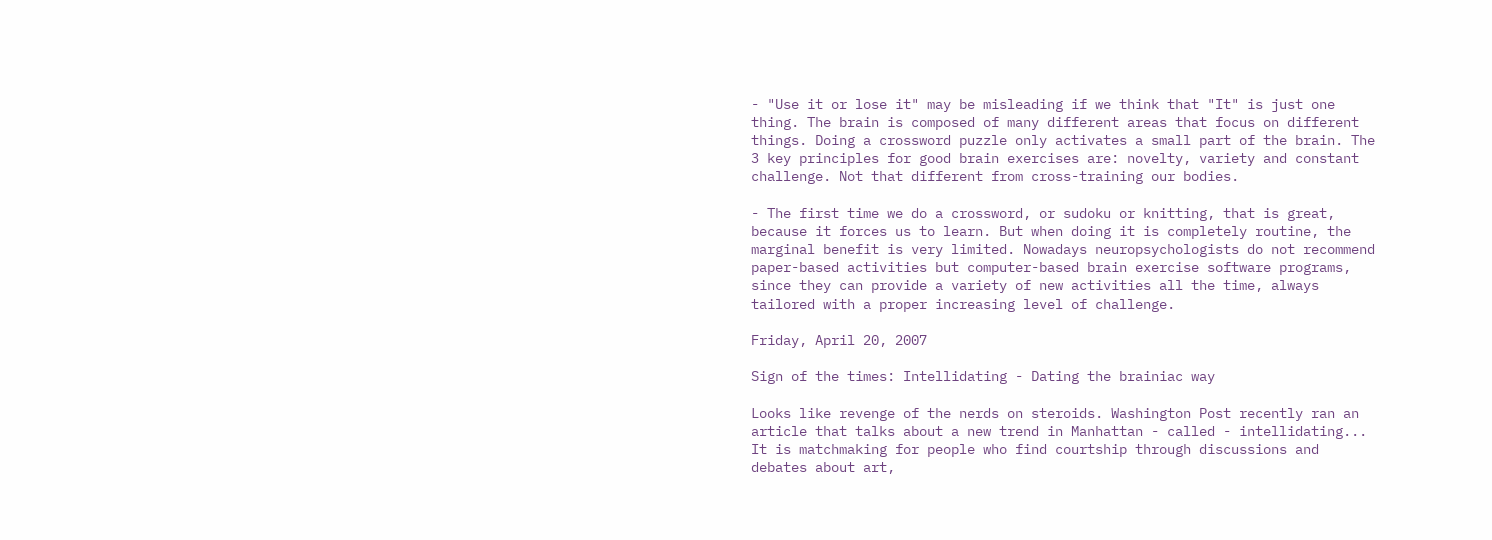- "Use it or lose it" may be misleading if we think that "It" is just one thing. The brain is composed of many different areas that focus on different things. Doing a crossword puzzle only activates a small part of the brain. The 3 key principles for good brain exercises are: novelty, variety and constant challenge. Not that different from cross-training our bodies.

- The first time we do a crossword, or sudoku or knitting, that is great, because it forces us to learn. But when doing it is completely routine, the marginal benefit is very limited. Nowadays neuropsychologists do not recommend paper-based activities but computer-based brain exercise software programs, since they can provide a variety of new activities all the time, always tailored with a proper increasing level of challenge.

Friday, April 20, 2007

Sign of the times: Intellidating - Dating the brainiac way

Looks like revenge of the nerds on steroids. Washington Post recently ran an article that talks about a new trend in Manhattan - called - intellidating... It is matchmaking for people who find courtship through discussions and debates about art,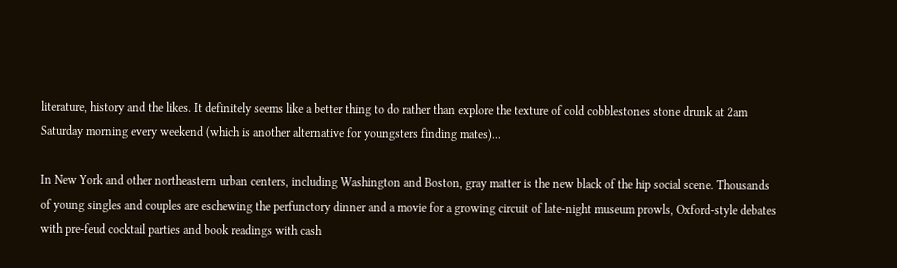literature, history and the likes. It definitely seems like a better thing to do rather than explore the texture of cold cobblestones stone drunk at 2am Saturday morning every weekend (which is another alternative for youngsters finding mates)...

In New York and other northeastern urban centers, including Washington and Boston, gray matter is the new black of the hip social scene. Thousands of young singles and couples are eschewing the perfunctory dinner and a movie for a growing circuit of late-night museum prowls, Oxford-style debates with pre-feud cocktail parties and book readings with cash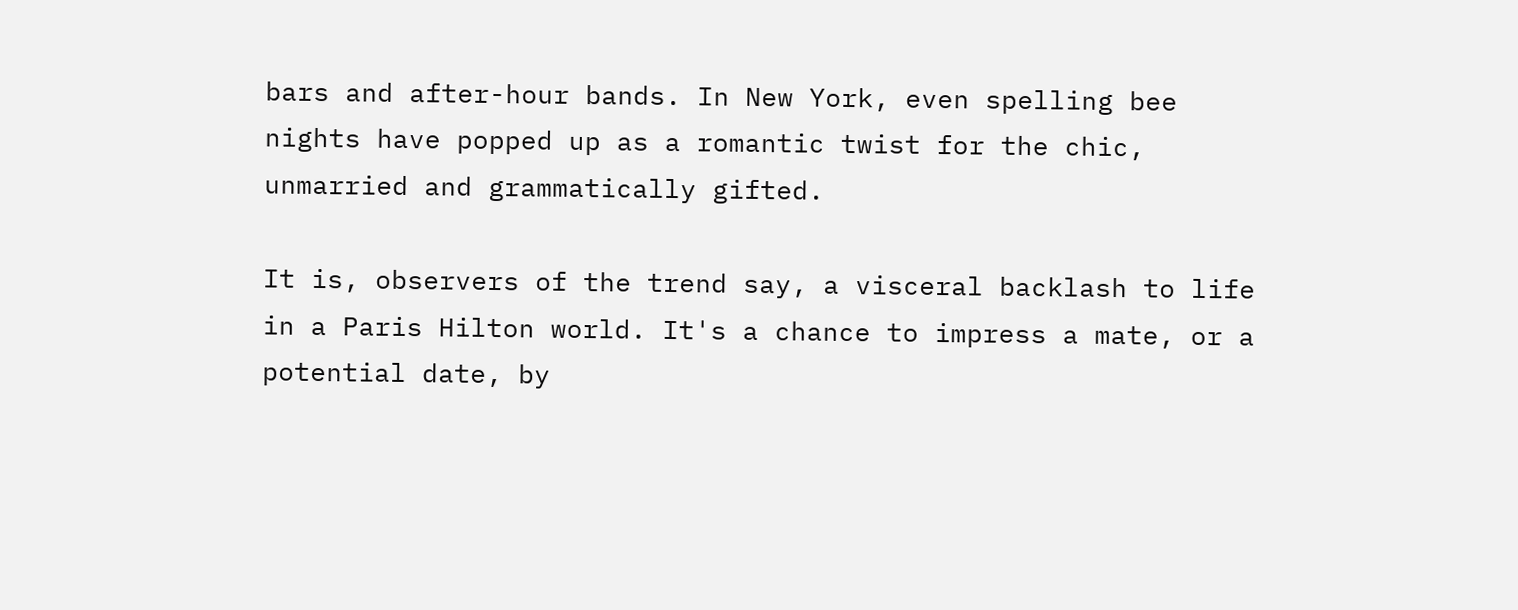bars and after-hour bands. In New York, even spelling bee nights have popped up as a romantic twist for the chic, unmarried and grammatically gifted.

It is, observers of the trend say, a visceral backlash to life in a Paris Hilton world. It's a chance to impress a mate, or a potential date, by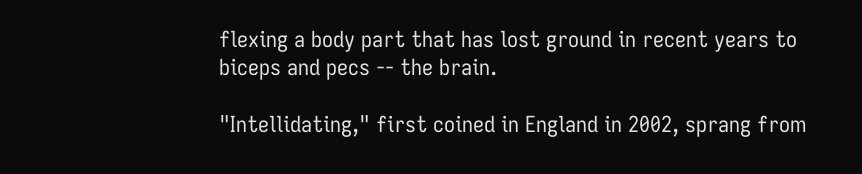flexing a body part that has lost ground in recent years to biceps and pecs -- the brain.

"Intellidating," first coined in England in 2002, sprang from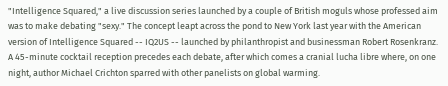"Intelligence Squared," a live discussion series launched by a couple of British moguls whose professed aim was to make debating "sexy." The concept leapt across the pond to New York last year with the American version of Intelligence Squared -- IQ2US -- launched by philanthropist and businessman Robert Rosenkranz. A 45-minute cocktail reception precedes each debate, after which comes a cranial lucha libre where, on one night, author Michael Crichton sparred with other panelists on global warming.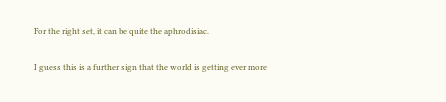For the right set, it can be quite the aphrodisiac.

I guess this is a further sign that the world is getting ever more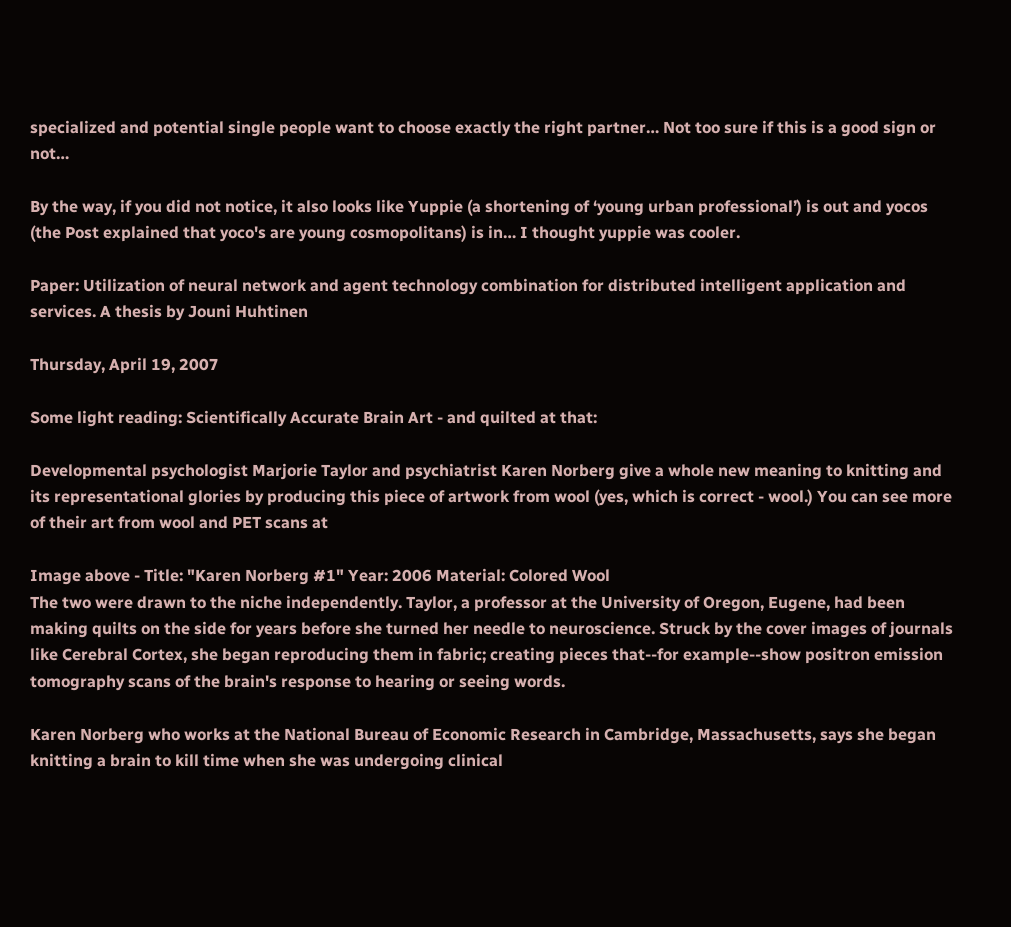specialized and potential single people want to choose exactly the right partner… Not too sure if this is a good sign or not…

By the way, if you did not notice, it also looks like Yuppie (a shortening of ‘young urban professional’) is out and yocos (the Post explained that yoco's are young cosmopolitans) is in… I thought yuppie was cooler.

Paper: Utilization of neural network and agent technology combination for distributed intelligent application and services. A thesis by Jouni Huhtinen

Thursday, April 19, 2007

Some light reading: Scientifically Accurate Brain Art - and quilted at that:

Developmental psychologist Marjorie Taylor and psychiatrist Karen Norberg give a whole new meaning to knitting and its representational glories by producing this piece of artwork from wool (yes, which is correct - wool.) You can see more of their art from wool and PET scans at

Image above - Title: "Karen Norberg #1" Year: 2006 Material: Colored Wool
The two were drawn to the niche independently. Taylor, a professor at the University of Oregon, Eugene, had been making quilts on the side for years before she turned her needle to neuroscience. Struck by the cover images of journals like Cerebral Cortex, she began reproducing them in fabric; creating pieces that--for example--show positron emission tomography scans of the brain's response to hearing or seeing words.

Karen Norberg who works at the National Bureau of Economic Research in Cambridge, Massachusetts, says she began knitting a brain to kill time when she was undergoing clinical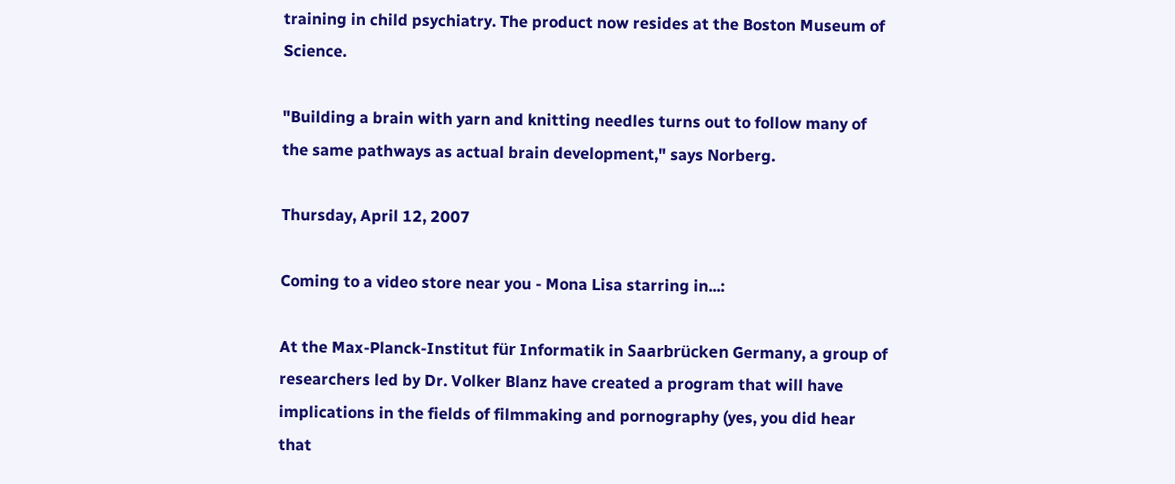training in child psychiatry. The product now resides at the Boston Museum of Science.

"Building a brain with yarn and knitting needles turns out to follow many of the same pathways as actual brain development," says Norberg.

Thursday, April 12, 2007

Coming to a video store near you - Mona Lisa starring in...:

At the Max-Planck-Institut für Informatik in Saarbrücken Germany, a group of researchers led by Dr. Volker Blanz have created a program that will have implications in the fields of filmmaking and pornography (yes, you did hear that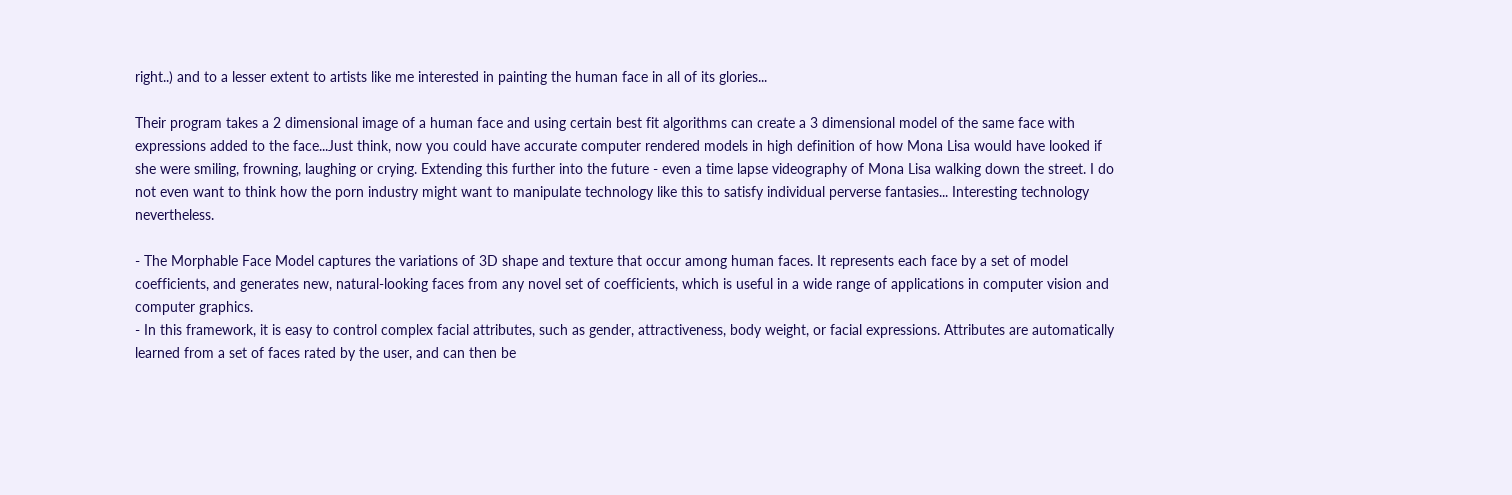right..) and to a lesser extent to artists like me interested in painting the human face in all of its glories...

Their program takes a 2 dimensional image of a human face and using certain best fit algorithms can create a 3 dimensional model of the same face with expressions added to the face...Just think, now you could have accurate computer rendered models in high definition of how Mona Lisa would have looked if she were smiling, frowning, laughing or crying. Extending this further into the future - even a time lapse videography of Mona Lisa walking down the street. I do not even want to think how the porn industry might want to manipulate technology like this to satisfy individual perverse fantasies... Interesting technology nevertheless.

- The Morphable Face Model captures the variations of 3D shape and texture that occur among human faces. It represents each face by a set of model coefficients, and generates new, natural-looking faces from any novel set of coefficients, which is useful in a wide range of applications in computer vision and computer graphics.
- In this framework, it is easy to control complex facial attributes, such as gender, attractiveness, body weight, or facial expressions. Attributes are automatically learned from a set of faces rated by the user, and can then be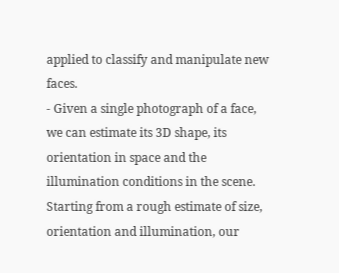applied to classify and manipulate new faces.
- Given a single photograph of a face, we can estimate its 3D shape, its orientation in space and the illumination conditions in the scene. Starting from a rough estimate of size, orientation and illumination, our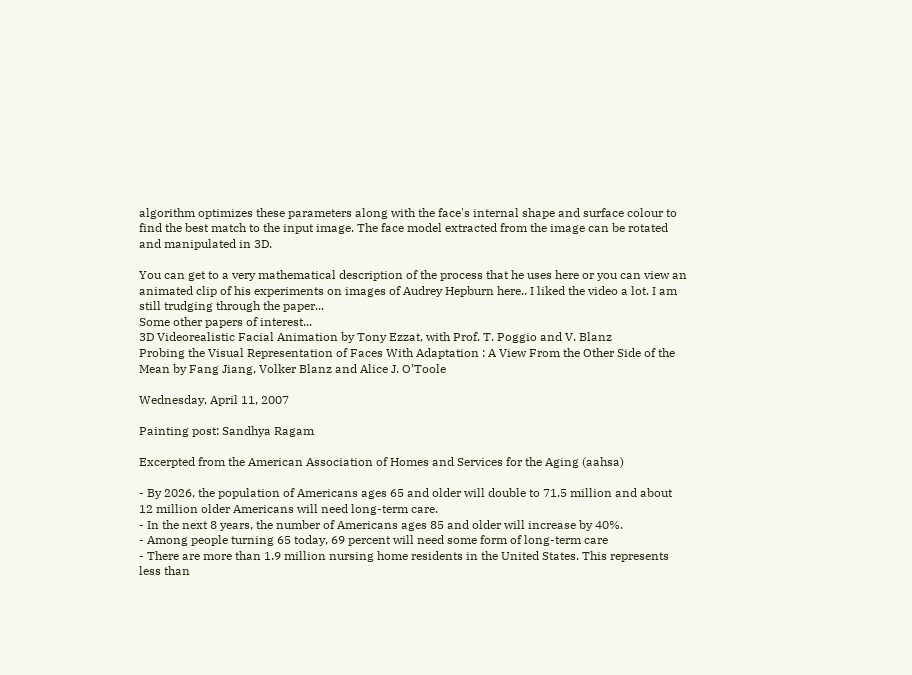algorithm optimizes these parameters along with the face's internal shape and surface colour to find the best match to the input image. The face model extracted from the image can be rotated and manipulated in 3D.

You can get to a very mathematical description of the process that he uses here or you can view an animated clip of his experiments on images of Audrey Hepburn here.. I liked the video a lot. I am still trudging through the paper...
Some other papers of interest...
3D Videorealistic Facial Animation by Tony Ezzat, with Prof. T. Poggio and V. Blanz
Probing the Visual Representation of Faces With Adaptation : A View From the Other Side of the Mean by Fang Jiang, Volker Blanz and Alice J. O’Toole

Wednesday, April 11, 2007

Painting post: Sandhya Ragam

Excerpted from the American Association of Homes and Services for the Aging (aahsa)

- By 2026, the population of Americans ages 65 and older will double to 71.5 million and about 12 million older Americans will need long-term care.
- In the next 8 years, the number of Americans ages 85 and older will increase by 40%.
- Among people turning 65 today, 69 percent will need some form of long-term care
- There are more than 1.9 million nursing home residents in the United States. This represents less than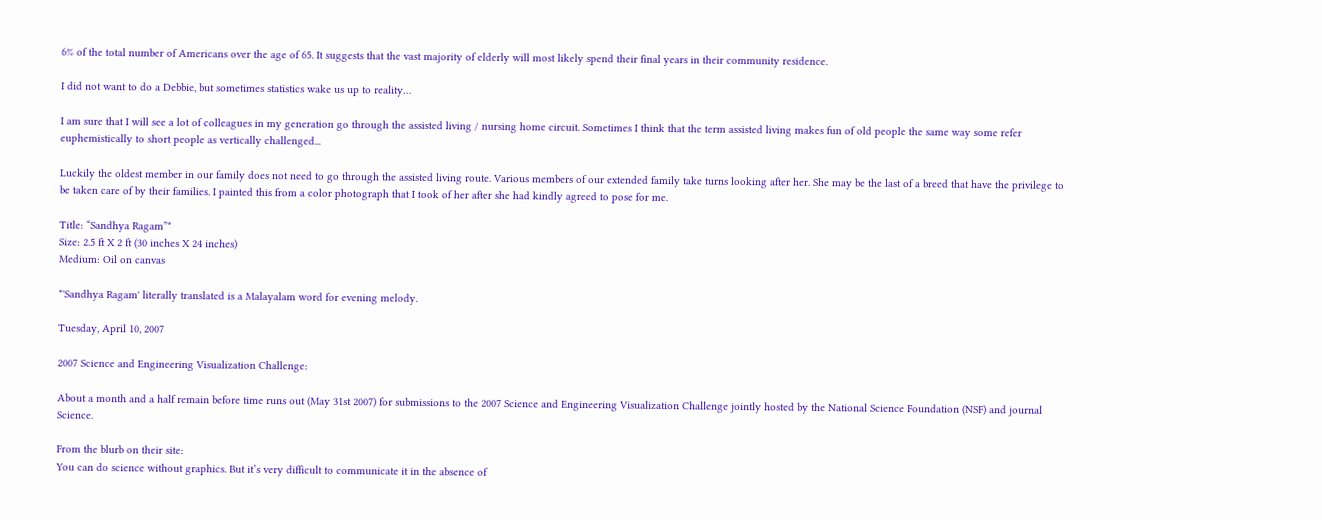6% of the total number of Americans over the age of 65. It suggests that the vast majority of elderly will most likely spend their final years in their community residence.

I did not want to do a Debbie, but sometimes statistics wake us up to reality…

I am sure that I will see a lot of colleagues in my generation go through the assisted living / nursing home circuit. Sometimes I think that the term assisted living makes fun of old people the same way some refer euphemistically to short people as vertically challenged...

Luckily the oldest member in our family does not need to go through the assisted living route. Various members of our extended family take turns looking after her. She may be the last of a breed that have the privilege to be taken care of by their families. I painted this from a color photograph that I took of her after she had kindly agreed to pose for me.

Title: “Sandhya Ragam”*
Size: 2.5 ft X 2 ft (30 inches X 24 inches)
Medium: Oil on canvas

*'Sandhya Ragam' literally translated is a Malayalam word for evening melody.

Tuesday, April 10, 2007

2007 Science and Engineering Visualization Challenge:

About a month and a half remain before time runs out (May 31st 2007) for submissions to the 2007 Science and Engineering Visualization Challenge jointly hosted by the National Science Foundation (NSF) and journal Science.

From the blurb on their site:
You can do science without graphics. But it’s very difficult to communicate it in the absence of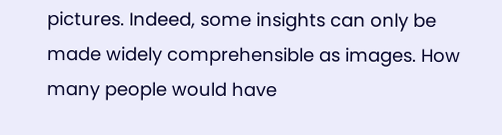pictures. Indeed, some insights can only be made widely comprehensible as images. How many people would have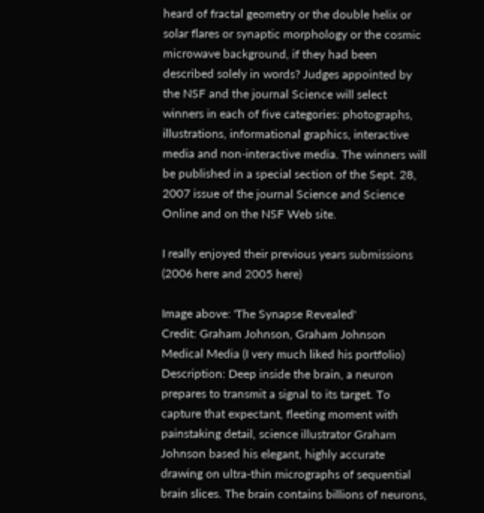heard of fractal geometry or the double helix or solar flares or synaptic morphology or the cosmic microwave background, if they had been described solely in words? Judges appointed by the NSF and the journal Science will select winners in each of five categories: photographs, illustrations, informational graphics, interactive media and non-interactive media. The winners will be published in a special section of the Sept. 28, 2007 issue of the journal Science and Science Online and on the NSF Web site.

I really enjoyed their previous years submissions (2006 here and 2005 here)

Image above: 'The Synapse Revealed'
Credit: Graham Johnson, Graham Johnson Medical Media (I very much liked his portfolio)
Description: Deep inside the brain, a neuron prepares to transmit a signal to its target. To capture that expectant, fleeting moment with painstaking detail, science illustrator Graham Johnson based his elegant, highly accurate drawing on ultra-thin micrographs of sequential brain slices. The brain contains billions of neurons,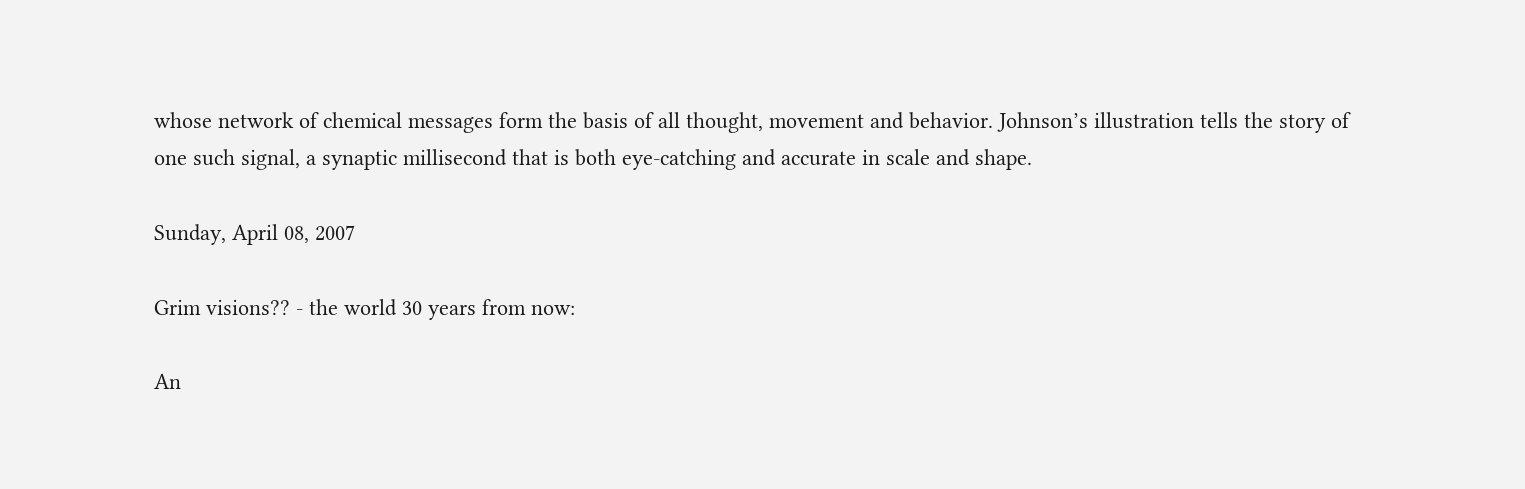whose network of chemical messages form the basis of all thought, movement and behavior. Johnson’s illustration tells the story of one such signal, a synaptic millisecond that is both eye-catching and accurate in scale and shape.

Sunday, April 08, 2007

Grim visions?? - the world 30 years from now:

An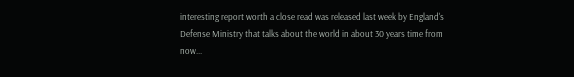interesting report worth a close read was released last week by England's Defense Ministry that talks about the world in about 30 years time from now...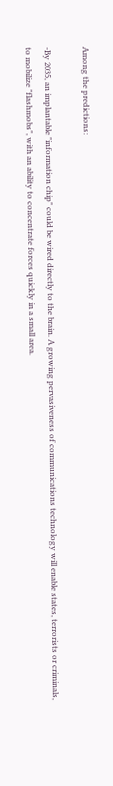Among the predictions:

-By 2035, an implantable "information chip" could be wired directly to the brain. A growing pervasiveness of communications technology will enable states, terrorists or criminals, to mobilize "flashmobs", with an ability to concentrate forces quickly in a small area.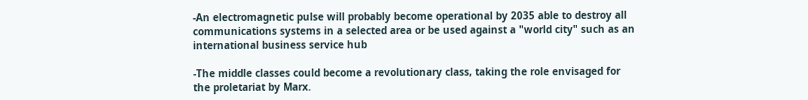-An electromagnetic pulse will probably become operational by 2035 able to destroy all communications systems in a selected area or be used against a "world city" such as an international business service hub

-The middle classes could become a revolutionary class, taking the role envisaged for the proletariat by Marx.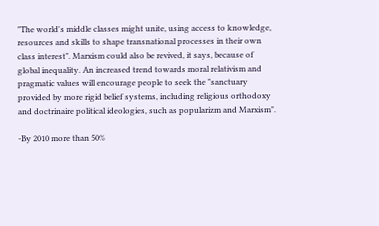"The world's middle classes might unite, using access to knowledge, resources and skills to shape transnational processes in their own class interest". Marxism could also be revived, it says, because of global inequality. An increased trend towards moral relativism and pragmatic values will encourage people to seek the "sanctuary provided by more rigid belief systems, including religious orthodoxy and doctrinaire political ideologies, such as popularizm and Marxism".

-By 2010 more than 50%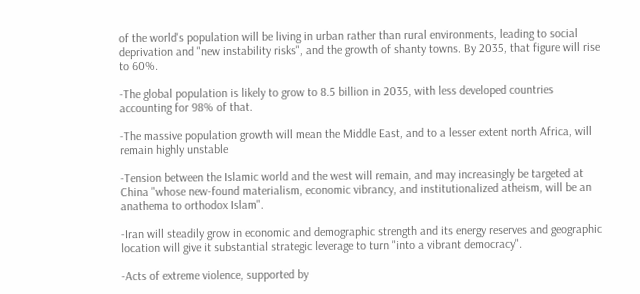of the world's population will be living in urban rather than rural environments, leading to social deprivation and "new instability risks", and the growth of shanty towns. By 2035, that figure will rise to 60%.

-The global population is likely to grow to 8.5 billion in 2035, with less developed countries accounting for 98% of that.

-The massive population growth will mean the Middle East, and to a lesser extent north Africa, will remain highly unstable

-Tension between the Islamic world and the west will remain, and may increasingly be targeted at China "whose new-found materialism, economic vibrancy, and institutionalized atheism, will be an anathema to orthodox Islam".

-Iran will steadily grow in economic and demographic strength and its energy reserves and geographic location will give it substantial strategic leverage to turn "into a vibrant democracy".

-Acts of extreme violence, supported by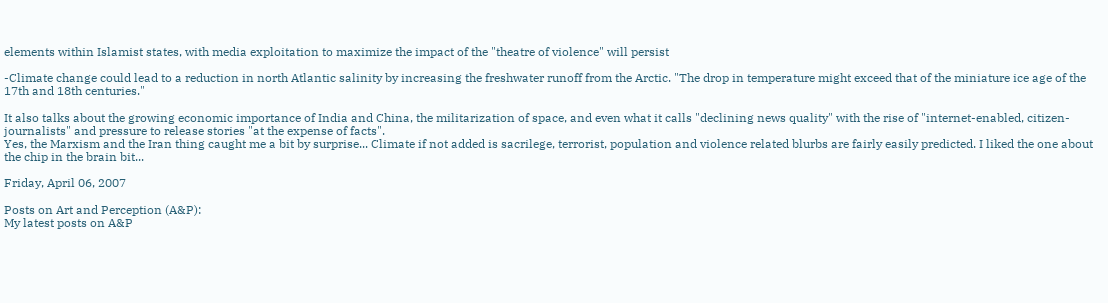elements within Islamist states, with media exploitation to maximize the impact of the "theatre of violence" will persist

-Climate change could lead to a reduction in north Atlantic salinity by increasing the freshwater runoff from the Arctic. "The drop in temperature might exceed that of the miniature ice age of the 17th and 18th centuries."

It also talks about the growing economic importance of India and China, the militarization of space, and even what it calls "declining news quality" with the rise of "internet-enabled, citizen-journalists" and pressure to release stories "at the expense of facts".
Yes, the Marxism and the Iran thing caught me a bit by surprise... Climate if not added is sacrilege, terrorist, population and violence related blurbs are fairly easily predicted. I liked the one about the chip in the brain bit...

Friday, April 06, 2007

Posts on Art and Perception (A&P):
My latest posts on A&P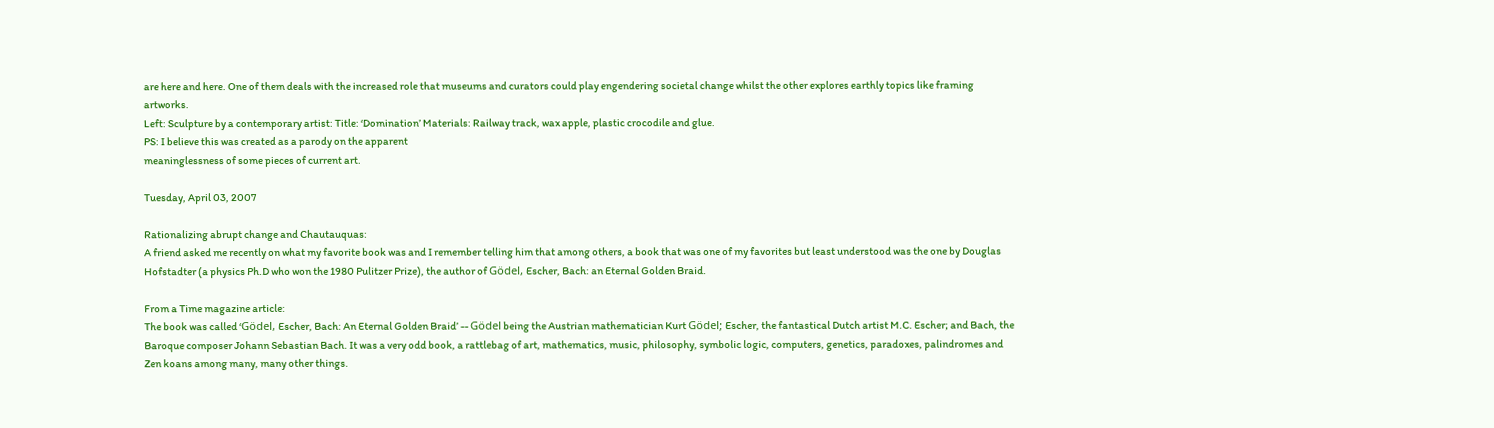are here and here. One of them deals with the increased role that museums and curators could play engendering societal change whilst the other explores earthly topics like framing artworks.
Left: Sculpture by a contemporary artist: Title: ‘Domination’ Materials: Railway track, wax apple, plastic crocodile and glue.
PS: I believe this was created as a parody on the apparent
meaninglessness of some pieces of current art.

Tuesday, April 03, 2007

Rationalizing abrupt change and Chautauquas:
A friend asked me recently on what my favorite book was and I remember telling him that among others, a book that was one of my favorites but least understood was the one by Douglas Hofstadter (a physics Ph.D who won the 1980 Pulitzer Prize), the author of Gödel, Escher, Bach: an Eternal Golden Braid.

From a Time magazine article:
The book was called ‘Gödel, Escher, Bach: An Eternal Golden Braid’ -- Gödel being the Austrian mathematician Kurt Gödel; Escher, the fantastical Dutch artist M.C. Escher; and Bach, the Baroque composer Johann Sebastian Bach. It was a very odd book, a rattlebag of art, mathematics, music, philosophy, symbolic logic, computers, genetics, paradoxes, palindromes and Zen koans among many, many other things.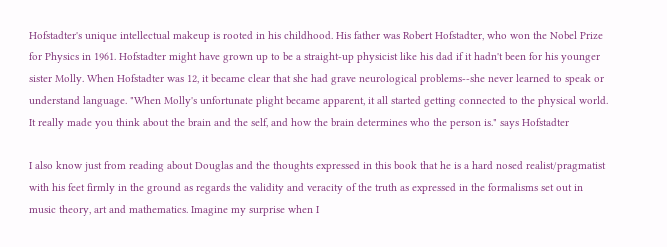Hofstadter's unique intellectual makeup is rooted in his childhood. His father was Robert Hofstadter, who won the Nobel Prize for Physics in 1961. Hofstadter might have grown up to be a straight-up physicist like his dad if it hadn't been for his younger sister Molly. When Hofstadter was 12, it became clear that she had grave neurological problems--she never learned to speak or understand language. "When Molly's unfortunate plight became apparent, it all started getting connected to the physical world. It really made you think about the brain and the self, and how the brain determines who the person is." says Hofstadter

I also know just from reading about Douglas and the thoughts expressed in this book that he is a hard nosed realist/pragmatist with his feet firmly in the ground as regards the validity and veracity of the truth as expressed in the formalisms set out in music theory, art and mathematics. Imagine my surprise when I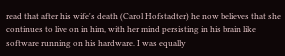read that after his wife's death (Carol Hofstadter) he now believes that she continues to live on in him, with her mind persisting in his brain like software running on his hardware. I was equally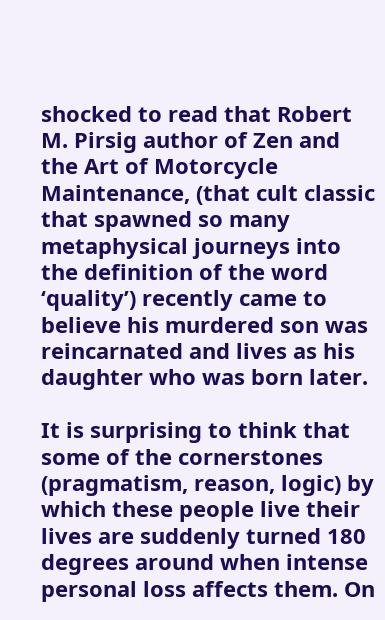shocked to read that Robert M. Pirsig author of Zen and the Art of Motorcycle Maintenance, (that cult classic that spawned so many metaphysical journeys into the definition of the word ‘quality’) recently came to believe his murdered son was reincarnated and lives as his daughter who was born later.

It is surprising to think that some of the cornerstones (pragmatism, reason, logic) by which these people live their lives are suddenly turned 180 degrees around when intense personal loss affects them. On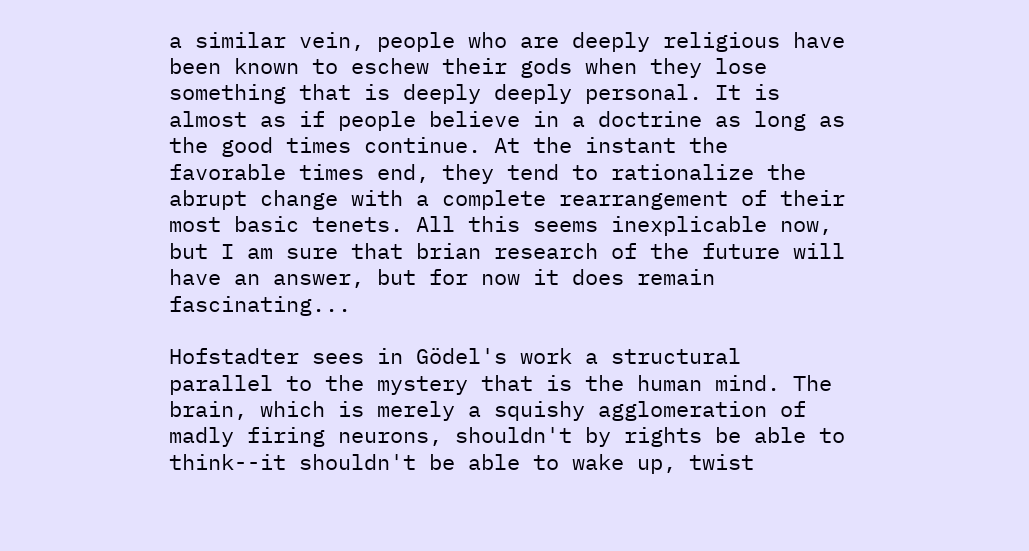a similar vein, people who are deeply religious have been known to eschew their gods when they lose something that is deeply deeply personal. It is almost as if people believe in a doctrine as long as the good times continue. At the instant the favorable times end, they tend to rationalize the abrupt change with a complete rearrangement of their most basic tenets. All this seems inexplicable now, but I am sure that brian research of the future will have an answer, but for now it does remain fascinating...

Hofstadter sees in Gödel's work a structural parallel to the mystery that is the human mind. The brain, which is merely a squishy agglomeration of madly firing neurons, shouldn't by rights be able to think--it shouldn't be able to wake up, twist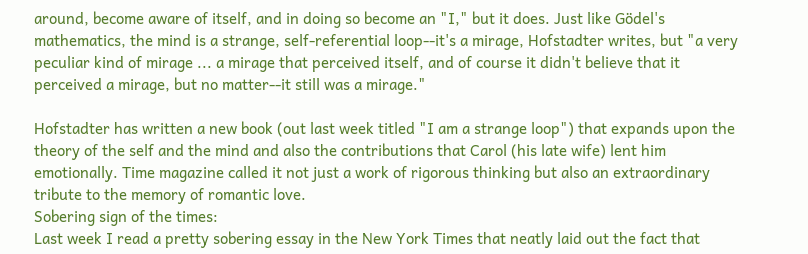around, become aware of itself, and in doing so become an "I," but it does. Just like Gödel's mathematics, the mind is a strange, self-referential loop--it's a mirage, Hofstadter writes, but "a very peculiar kind of mirage ... a mirage that perceived itself, and of course it didn't believe that it perceived a mirage, but no matter--it still was a mirage."

Hofstadter has written a new book (out last week titled "I am a strange loop") that expands upon the theory of the self and the mind and also the contributions that Carol (his late wife) lent him emotionally. Time magazine called it not just a work of rigorous thinking but also an extraordinary tribute to the memory of romantic love.
Sobering sign of the times:
Last week I read a pretty sobering essay in the New York Times that neatly laid out the fact that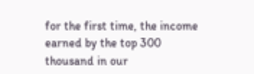for the first time, the income earned by the top 300 thousand in our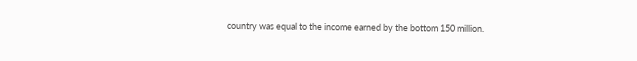country was equal to the income earned by the bottom 150 million.